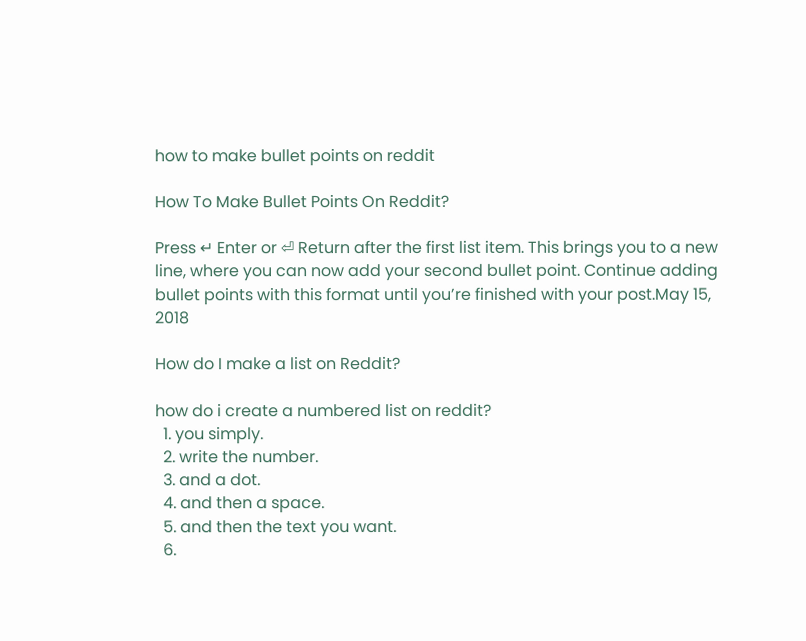how to make bullet points on reddit

How To Make Bullet Points On Reddit?

Press ↵ Enter or ⏎ Return after the first list item. This brings you to a new line, where you can now add your second bullet point. Continue adding bullet points with this format until you’re finished with your post.May 15, 2018

How do I make a list on Reddit?

how do i create a numbered list on reddit?
  1. you simply.
  2. write the number.
  3. and a dot.
  4. and then a space.
  5. and then the text you want.
  6.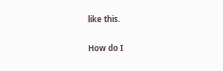like this.

How do I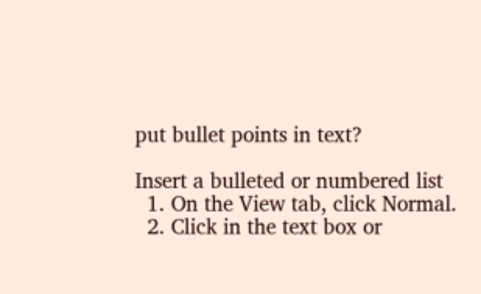put bullet points in text?

Insert a bulleted or numbered list
  1. On the View tab, click Normal.
  2. Click in the text box or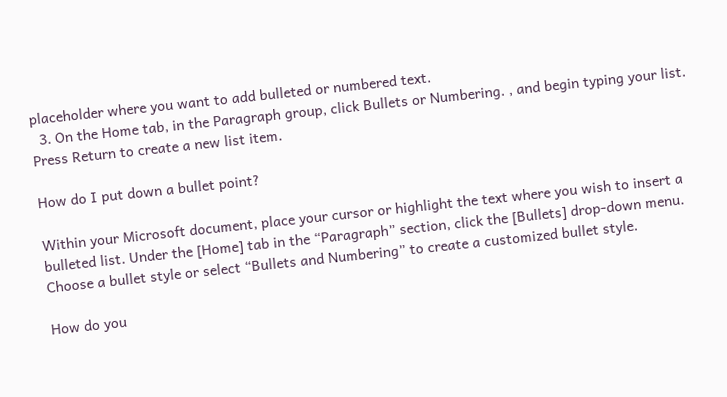placeholder where you want to add bulleted or numbered text.
  3. On the Home tab, in the Paragraph group, click Bullets or Numbering. , and begin typing your list. Press Return to create a new list item.

How do I put down a bullet point?

Within your Microsoft document, place your cursor or highlight the text where you wish to insert a bulleted list. Under the [Home] tab in the “Paragraph” section, click the [Bullets] drop-down menu. Choose a bullet style or select “Bullets and Numbering” to create a customized bullet style.

How do you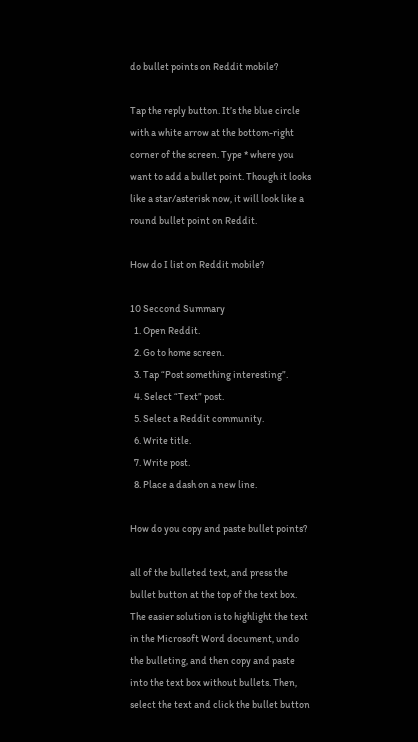do bullet points on Reddit mobile?

Tap the reply button. It’s the blue circle with a white arrow at the bottom-right corner of the screen. Type * where you want to add a bullet point. Though it looks like a star/asterisk now, it will look like a round bullet point on Reddit.

How do I list on Reddit mobile?

10 Seccond Summary
  1. Open Reddit.
  2. Go to home screen.
  3. Tap “Post something interesting”.
  4. Select “Text” post.
  5. Select a Reddit community.
  6. Write title.
  7. Write post.
  8. Place a dash on a new line.

How do you copy and paste bullet points?

all of the bulleted text, and press the bullet button at the top of the text box. The easier solution is to highlight the text in the Microsoft Word document, undo the bulleting, and then copy and paste into the text box without bullets. Then, select the text and click the bullet button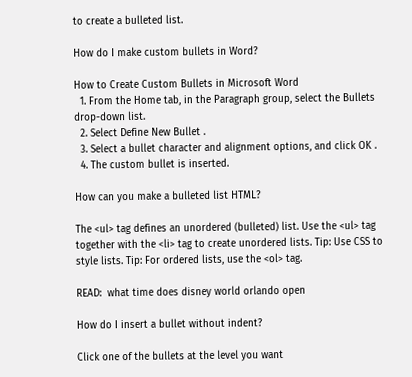to create a bulleted list.

How do I make custom bullets in Word?

How to Create Custom Bullets in Microsoft Word
  1. From the Home tab, in the Paragraph group, select the Bullets drop-down list.
  2. Select Define New Bullet .
  3. Select a bullet character and alignment options, and click OK .
  4. The custom bullet is inserted.

How can you make a bulleted list HTML?

The <ul> tag defines an unordered (bulleted) list. Use the <ul> tag together with the <li> tag to create unordered lists. Tip: Use CSS to style lists. Tip: For ordered lists, use the <ol> tag.

READ:  what time does disney world orlando open

How do I insert a bullet without indent?

Click one of the bullets at the level you want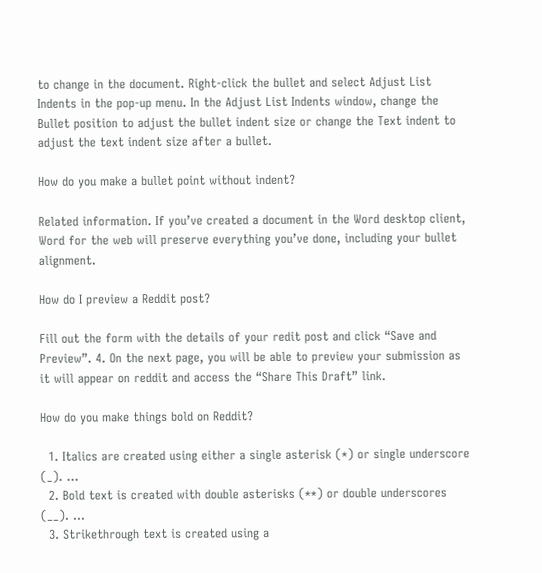to change in the document. Right-click the bullet and select Adjust List Indents in the pop-up menu. In the Adjust List Indents window, change the Bullet position to adjust the bullet indent size or change the Text indent to adjust the text indent size after a bullet.

How do you make a bullet point without indent?

Related information. If you’ve created a document in the Word desktop client, Word for the web will preserve everything you’ve done, including your bullet alignment.

How do I preview a Reddit post?

Fill out the form with the details of your redit post and click “Save and Preview”. 4. On the next page, you will be able to preview your submission as it will appear on reddit and access the “Share This Draft” link.

How do you make things bold on Reddit?

  1. Italics are created using either a single asterisk (*) or single underscore (_). …
  2. Bold text is created with double asterisks (**) or double underscores (__). …
  3. Strikethrough text is created using a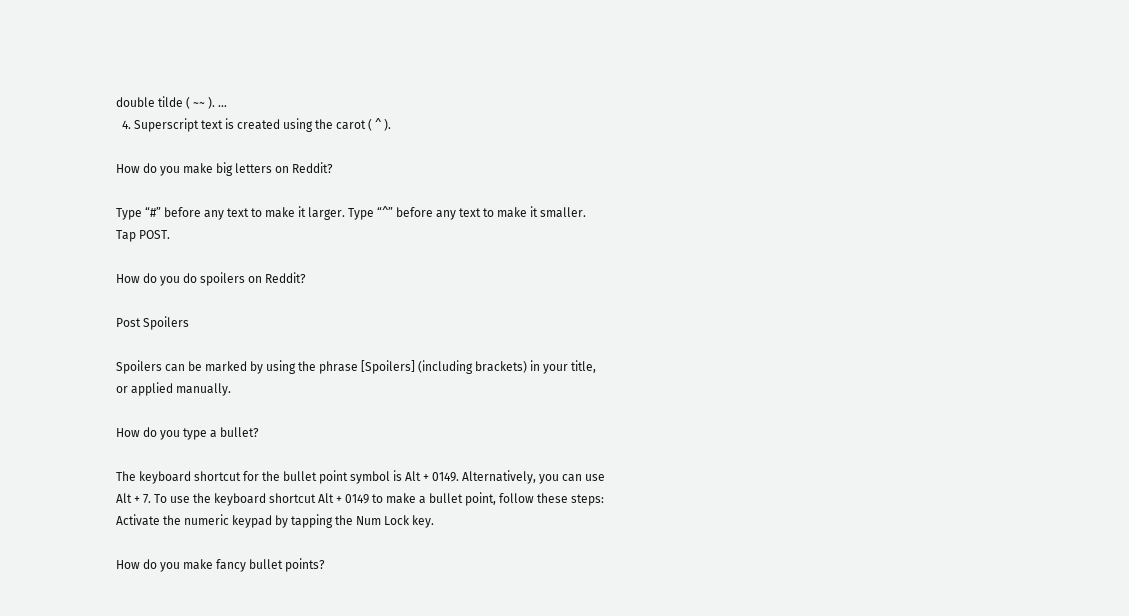double tilde ( ~~ ). …
  4. Superscript text is created using the carot ( ^ ).

How do you make big letters on Reddit?

Type “#” before any text to make it larger. Type “^” before any text to make it smaller. Tap POST.

How do you do spoilers on Reddit?

Post Spoilers

Spoilers can be marked by using the phrase [Spoilers] (including brackets) in your title, or applied manually.

How do you type a bullet?

The keyboard shortcut for the bullet point symbol is Alt + 0149. Alternatively, you can use Alt + 7. To use the keyboard shortcut Alt + 0149 to make a bullet point, follow these steps: Activate the numeric keypad by tapping the Num Lock key.

How do you make fancy bullet points?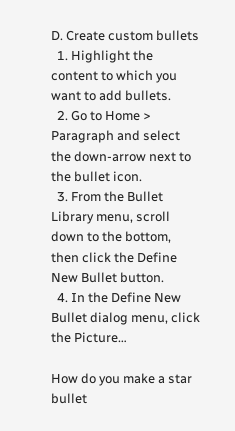D. Create custom bullets
  1. Highlight the content to which you want to add bullets.
  2. Go to Home > Paragraph and select the down-arrow next to the bullet icon.
  3. From the Bullet Library menu, scroll down to the bottom, then click the Define New Bullet button.
  4. In the Define New Bullet dialog menu, click the Picture…

How do you make a star bullet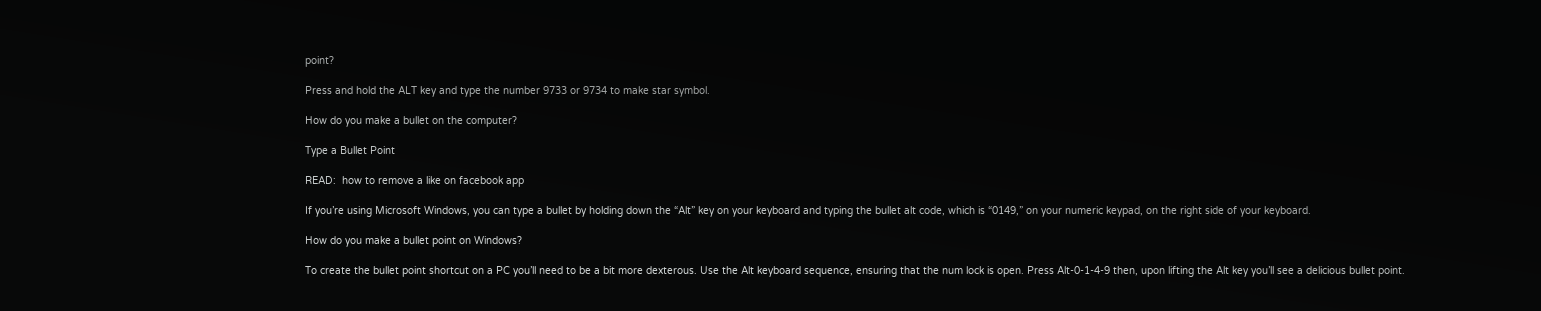point?

Press and hold the ALT key and type the number 9733 or 9734 to make star symbol.

How do you make a bullet on the computer?

Type a Bullet Point

READ:  how to remove a like on facebook app

If you’re using Microsoft Windows, you can type a bullet by holding down the “Alt” key on your keyboard and typing the bullet alt code, which is “0149,” on your numeric keypad, on the right side of your keyboard.

How do you make a bullet point on Windows?

To create the bullet point shortcut on a PC you’ll need to be a bit more dexterous. Use the Alt keyboard sequence, ensuring that the num lock is open. Press Alt-0-1-4-9 then, upon lifting the Alt key you’ll see a delicious bullet point.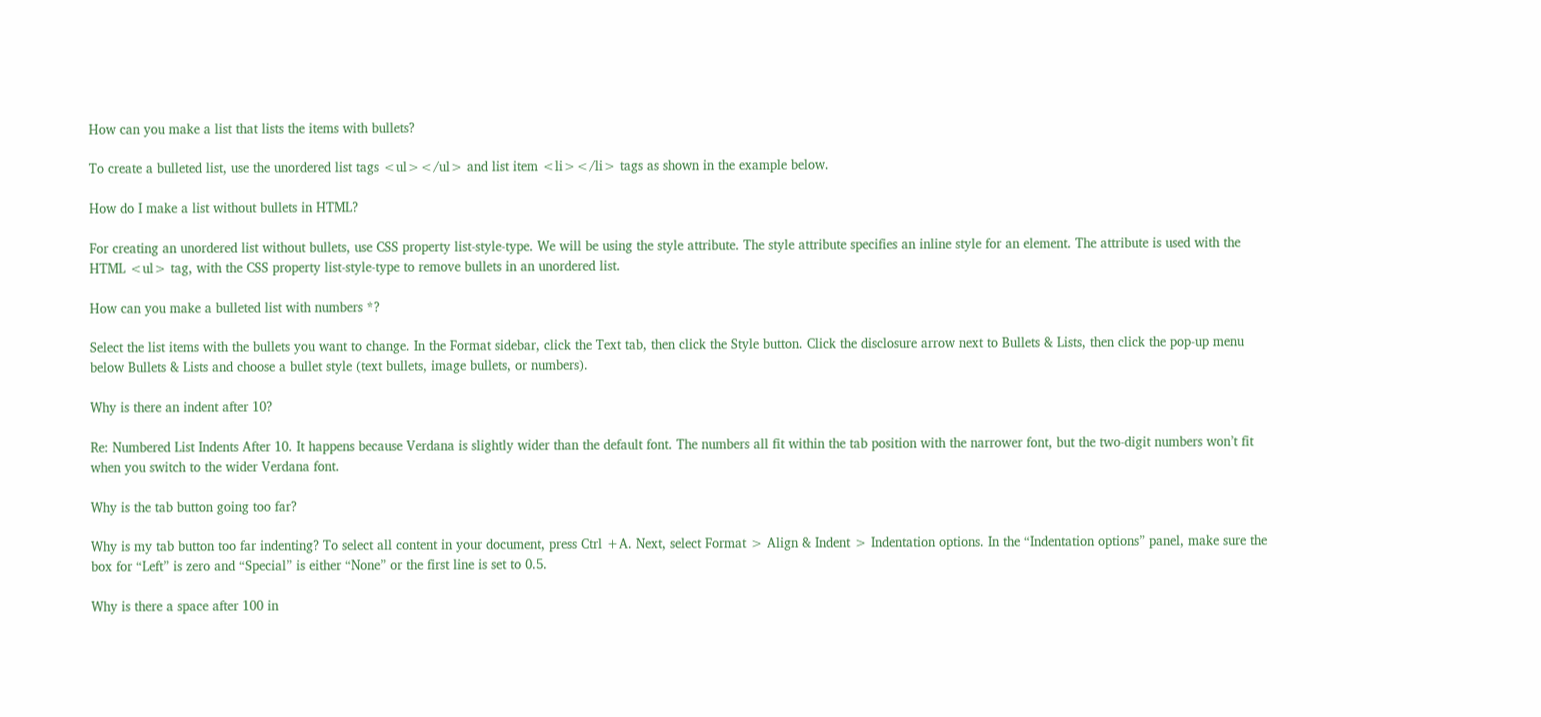How can you make a list that lists the items with bullets?

To create a bulleted list, use the unordered list tags <ul></ul> and list item <li></li> tags as shown in the example below.

How do I make a list without bullets in HTML?

For creating an unordered list without bullets, use CSS property list-style-type. We will be using the style attribute. The style attribute specifies an inline style for an element. The attribute is used with the HTML <ul> tag, with the CSS property list-style-type to remove bullets in an unordered list.

How can you make a bulleted list with numbers *?

Select the list items with the bullets you want to change. In the Format sidebar, click the Text tab, then click the Style button. Click the disclosure arrow next to Bullets & Lists, then click the pop-up menu below Bullets & Lists and choose a bullet style (text bullets, image bullets, or numbers).

Why is there an indent after 10?

Re: Numbered List Indents After 10. It happens because Verdana is slightly wider than the default font. The numbers all fit within the tab position with the narrower font, but the two-digit numbers won’t fit when you switch to the wider Verdana font.

Why is the tab button going too far?

Why is my tab button too far indenting? To select all content in your document, press Ctrl +A. Next, select Format > Align & Indent > Indentation options. In the “Indentation options” panel, make sure the box for “Left” is zero and “Special” is either “None” or the first line is set to 0.5.

Why is there a space after 100 in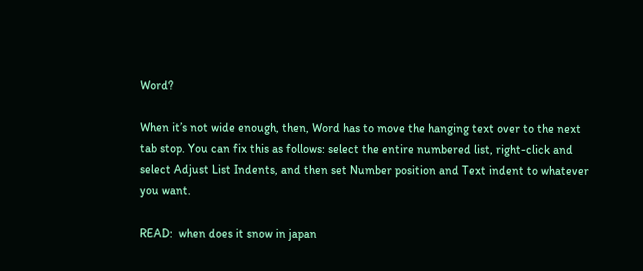Word?

When it’s not wide enough, then, Word has to move the hanging text over to the next tab stop. You can fix this as follows: select the entire numbered list, right-click and select Adjust List Indents, and then set Number position and Text indent to whatever you want.

READ:  when does it snow in japan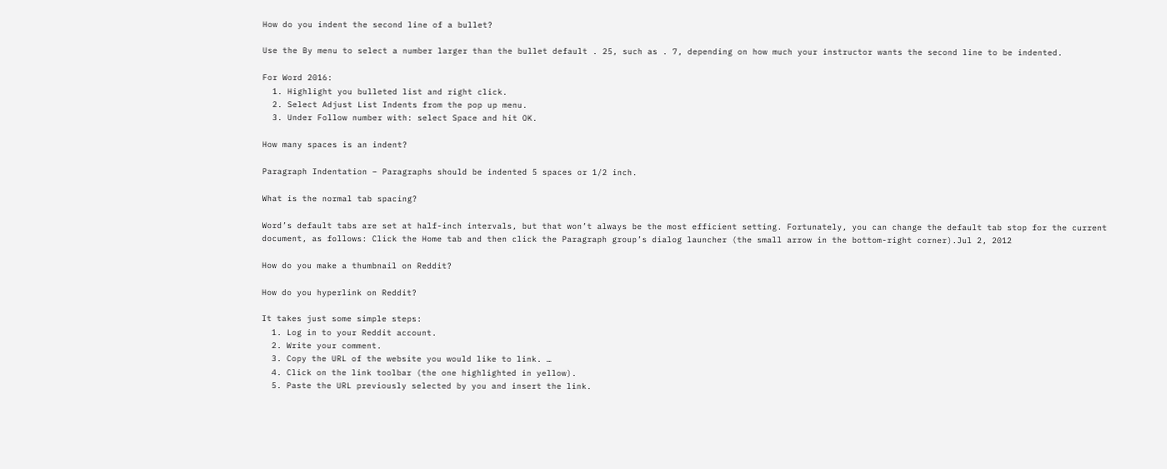How do you indent the second line of a bullet?

Use the By menu to select a number larger than the bullet default . 25, such as . 7, depending on how much your instructor wants the second line to be indented.

For Word 2016:
  1. Highlight you bulleted list and right click.
  2. Select Adjust List Indents from the pop up menu.
  3. Under Follow number with: select Space and hit OK.

How many spaces is an indent?

Paragraph Indentation – Paragraphs should be indented 5 spaces or 1/2 inch.

What is the normal tab spacing?

Word’s default tabs are set at half-inch intervals, but that won’t always be the most efficient setting. Fortunately, you can change the default tab stop for the current document, as follows: Click the Home tab and then click the Paragraph group’s dialog launcher (the small arrow in the bottom-right corner).Jul 2, 2012

How do you make a thumbnail on Reddit?

How do you hyperlink on Reddit?

It takes just some simple steps:
  1. Log in to your Reddit account.
  2. Write your comment.
  3. Copy the URL of the website you would like to link. …
  4. Click on the link toolbar (the one highlighted in yellow).
  5. Paste the URL previously selected by you and insert the link.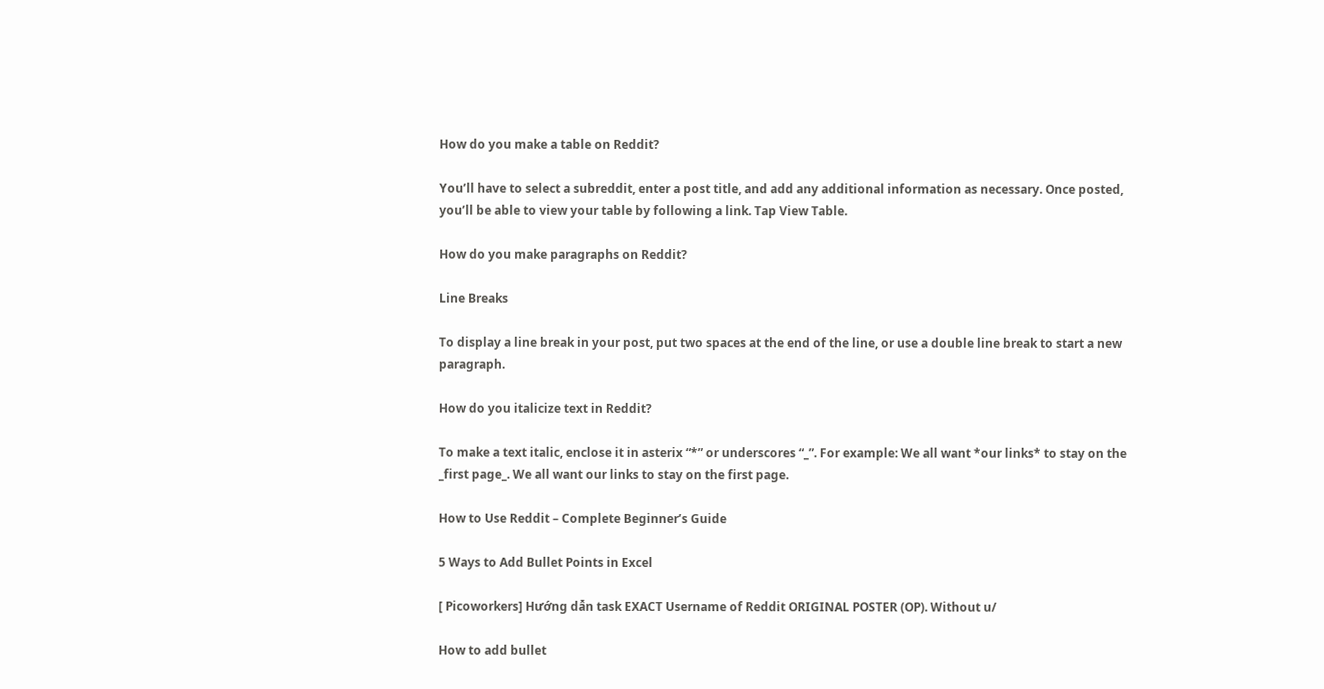How do you make a table on Reddit?

You’ll have to select a subreddit, enter a post title, and add any additional information as necessary. Once posted, you’ll be able to view your table by following a link. Tap View Table.

How do you make paragraphs on Reddit?

Line Breaks

To display a line break in your post, put two spaces at the end of the line, or use a double line break to start a new paragraph.

How do you italicize text in Reddit?

To make a text italic, enclose it in asterix “*” or underscores “_”. For example: We all want *our links* to stay on the _first page_. We all want our links to stay on the first page.

How to Use Reddit – Complete Beginner’s Guide

5 Ways to Add Bullet Points in Excel

[ Picoworkers] Hướng dẫn task EXACT Username of Reddit ORIGINAL POSTER (OP). Without u/

How to add bullet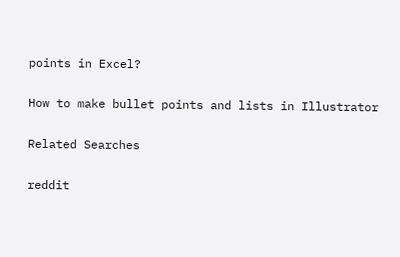points in Excel?

How to make bullet points and lists in Illustrator

Related Searches

reddit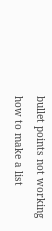bullet points not working
how to make a list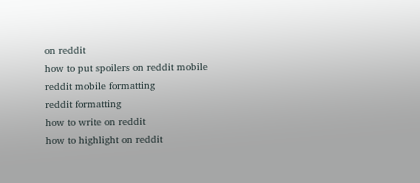on reddit
how to put spoilers on reddit mobile
reddit mobile formatting
reddit formatting
how to write on reddit
how to highlight on reddit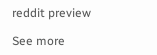reddit preview

See more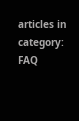articles in category: FAQ